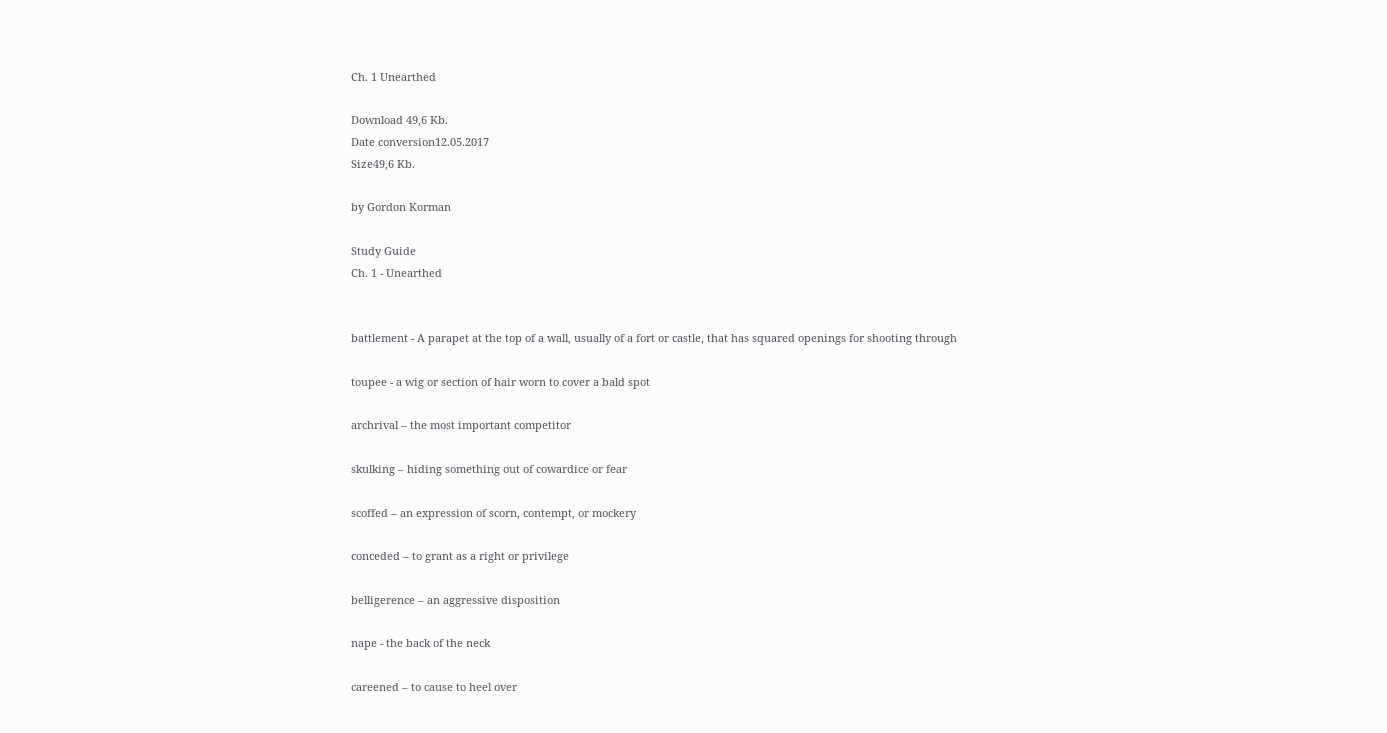Ch. 1 Unearthed

Download 49,6 Kb.
Date conversion12.05.2017
Size49,6 Kb.

by Gordon Korman

Study Guide
Ch. 1 - Unearthed


battlement - A parapet at the top of a wall, usually of a fort or castle, that has squared openings for shooting through

toupee - a wig or section of hair worn to cover a bald spot

archrival – the most important competitor

skulking – hiding something out of cowardice or fear

scoffed – an expression of scorn, contempt, or mockery

conceded – to grant as a right or privilege

belligerence – an aggressive disposition

nape - the back of the neck

careened – to cause to heel over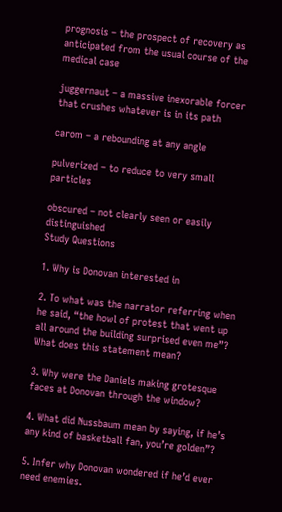prognosis – the prospect of recovery as anticipated from the usual course of the medical case

juggernaut – a massive inexorable forcer that crushes whatever is in its path

carom – a rebounding at any angle

pulverized – to reduce to very small particles

obscured – not clearly seen or easily distinguished
Study Questions

1. Why is Donovan interested in

2. To what was the narrator referring when he said, “the howl of protest that went up all around the building surprised even me”? What does this statement mean?

3. Why were the Daniels making grotesque faces at Donovan through the window?

4. What did Nussbaum mean by saying, if he’s any kind of basketball fan, you’re golden”?

5. Infer why Donovan wondered if he’d ever need enemies.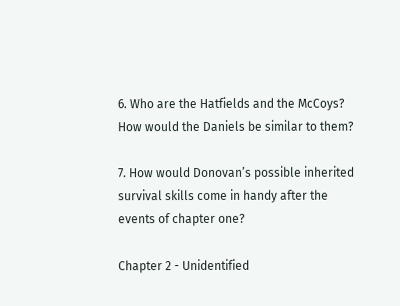6. Who are the Hatfields and the McCoys? How would the Daniels be similar to them?

7. How would Donovan’s possible inherited survival skills come in handy after the events of chapter one?

Chapter 2 - Unidentified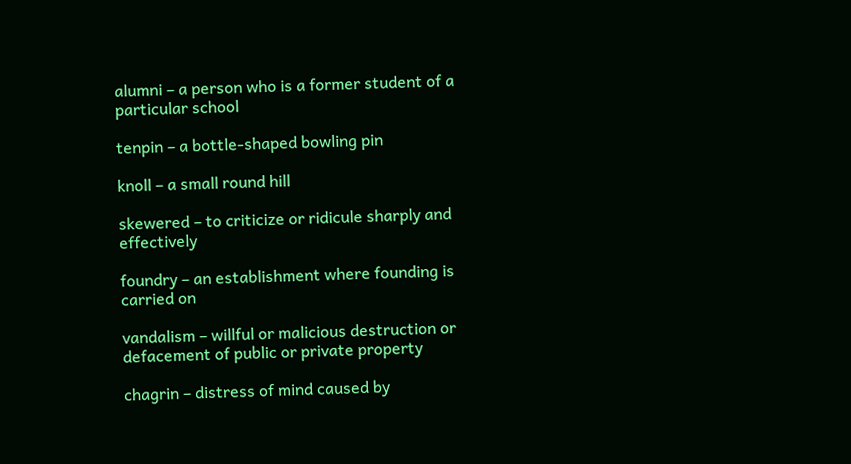alumni – a person who is a former student of a particular school

tenpin – a bottle-shaped bowling pin

knoll – a small round hill

skewered – to criticize or ridicule sharply and effectively

foundry – an establishment where founding is carried on

vandalism – willful or malicious destruction or defacement of public or private property

chagrin – distress of mind caused by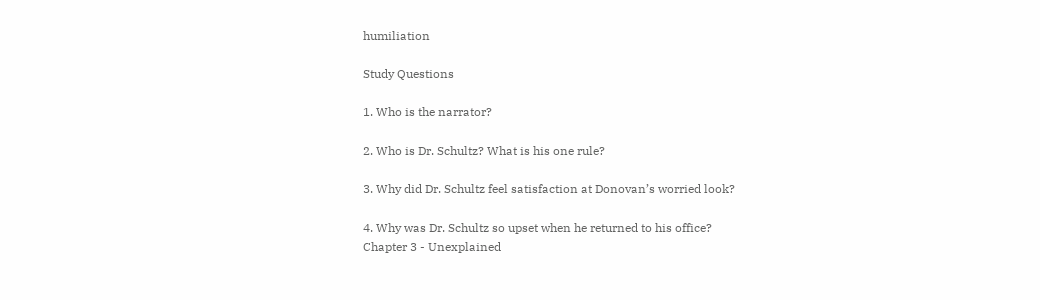humiliation

Study Questions

1. Who is the narrator?

2. Who is Dr. Schultz? What is his one rule?

3. Why did Dr. Schultz feel satisfaction at Donovan’s worried look?

4. Why was Dr. Schultz so upset when he returned to his office?
Chapter 3 - Unexplained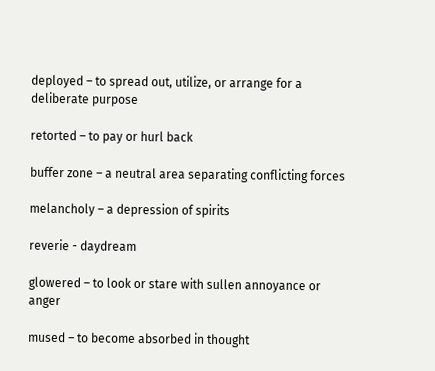deployed – to spread out, utilize, or arrange for a deliberate purpose

retorted – to pay or hurl back

buffer zone – a neutral area separating conflicting forces

melancholy – a depression of spirits

reverie - daydream

glowered – to look or stare with sullen annoyance or anger

mused – to become absorbed in thought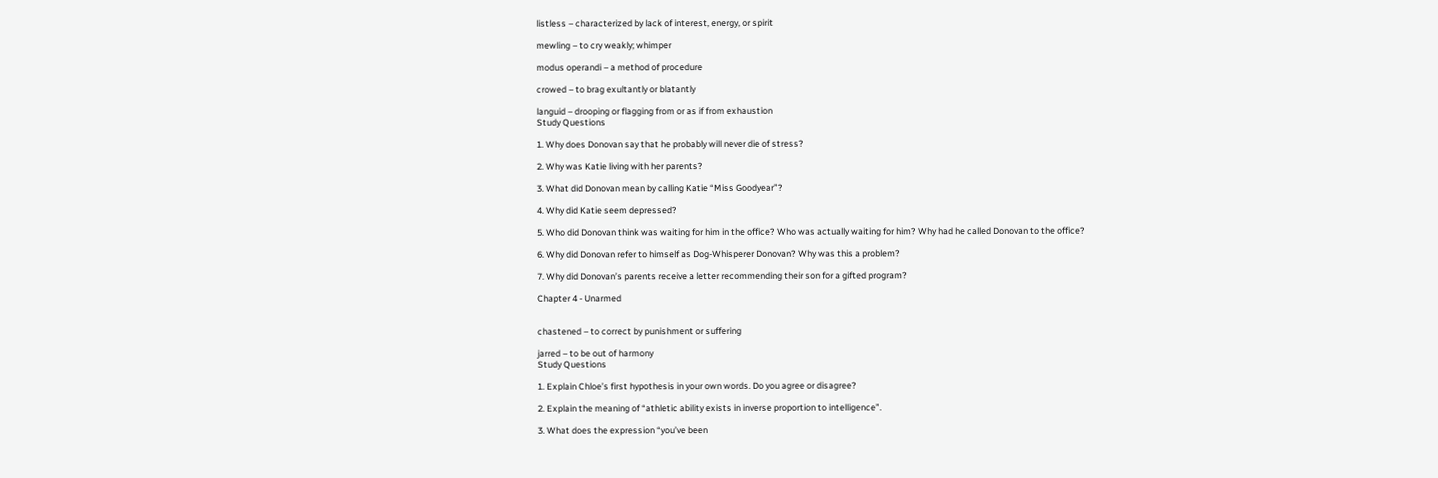listless – characterized by lack of interest, energy, or spirit

mewling – to cry weakly; whimper

modus operandi – a method of procedure

crowed – to brag exultantly or blatantly

languid – drooping or flagging from or as if from exhaustion
Study Questions

1. Why does Donovan say that he probably will never die of stress?

2. Why was Katie living with her parents?

3. What did Donovan mean by calling Katie “Miss Goodyear”?

4. Why did Katie seem depressed?

5. Who did Donovan think was waiting for him in the office? Who was actually waiting for him? Why had he called Donovan to the office?

6. Why did Donovan refer to himself as Dog-Whisperer Donovan? Why was this a problem?

7. Why did Donovan’s parents receive a letter recommending their son for a gifted program?

Chapter 4 - Unarmed


chastened – to correct by punishment or suffering

jarred – to be out of harmony
Study Questions

1. Explain Chloe’s first hypothesis in your own words. Do you agree or disagree?

2. Explain the meaning of “athletic ability exists in inverse proportion to intelligence”.

3. What does the expression “you’ve been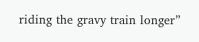riding the gravy train longer”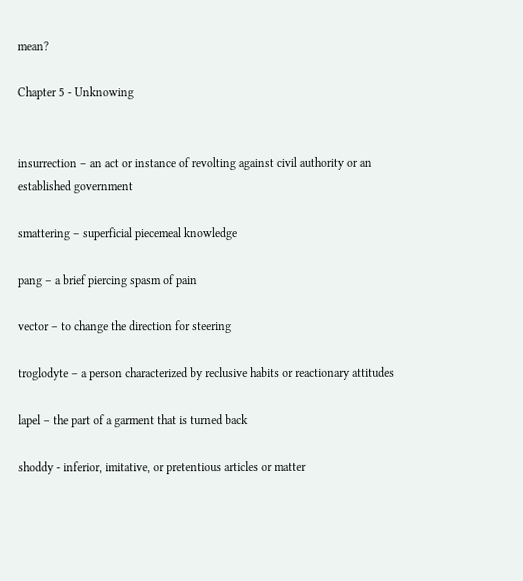mean?

Chapter 5 - Unknowing


insurrection – an act or instance of revolting against civil authority or an established government

smattering – superficial piecemeal knowledge

pang – a brief piercing spasm of pain

vector – to change the direction for steering

troglodyte – a person characterized by reclusive habits or reactionary attitudes

lapel – the part of a garment that is turned back

shoddy - inferior, imitative, or pretentious articles or matter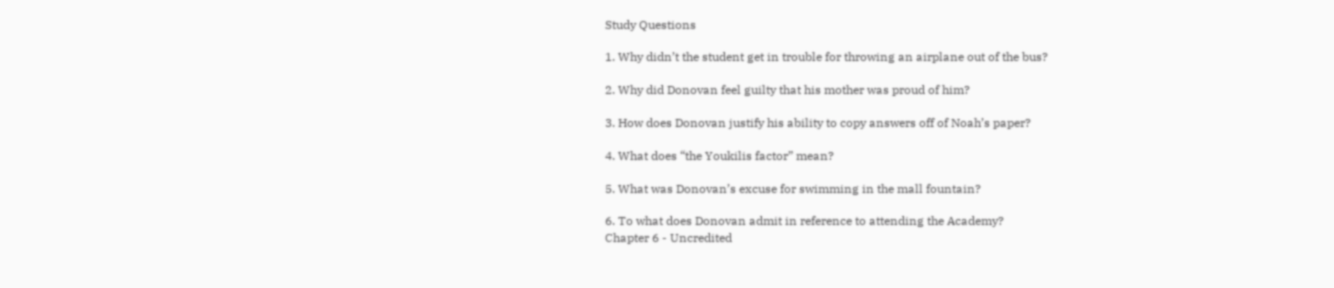Study Questions

1. Why didn’t the student get in trouble for throwing an airplane out of the bus?

2. Why did Donovan feel guilty that his mother was proud of him?

3. How does Donovan justify his ability to copy answers off of Noah’s paper?

4. What does “the Youkilis factor” mean?

5. What was Donovan’s excuse for swimming in the mall fountain?

6. To what does Donovan admit in reference to attending the Academy?
Chapter 6 - Uncredited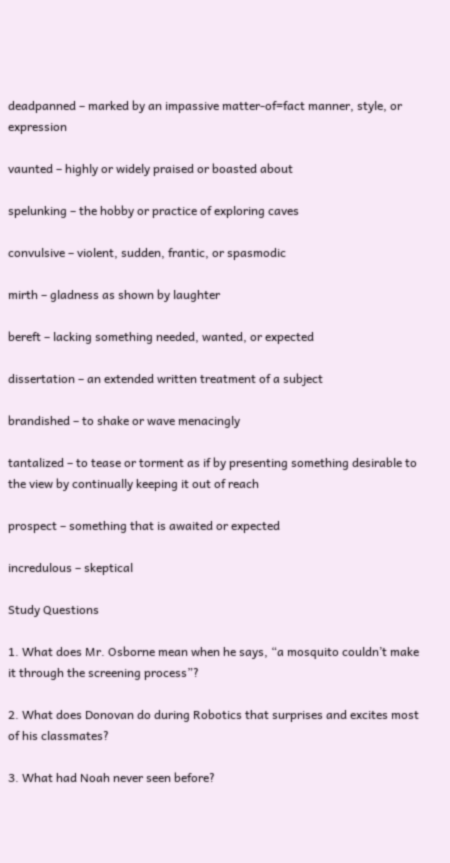deadpanned – marked by an impassive matter-of=fact manner, style, or expression

vaunted – highly or widely praised or boasted about

spelunking – the hobby or practice of exploring caves

convulsive – violent, sudden, frantic, or spasmodic

mirth – gladness as shown by laughter

bereft – lacking something needed, wanted, or expected

dissertation – an extended written treatment of a subject

brandished – to shake or wave menacingly

tantalized – to tease or torment as if by presenting something desirable to the view by continually keeping it out of reach

prospect – something that is awaited or expected

incredulous – skeptical

Study Questions

1. What does Mr. Osborne mean when he says, “a mosquito couldn’t make it through the screening process”?

2. What does Donovan do during Robotics that surprises and excites most of his classmates?

3. What had Noah never seen before?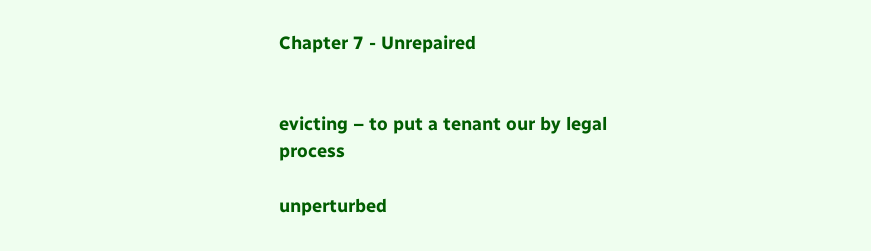Chapter 7 - Unrepaired


evicting – to put a tenant our by legal process

unperturbed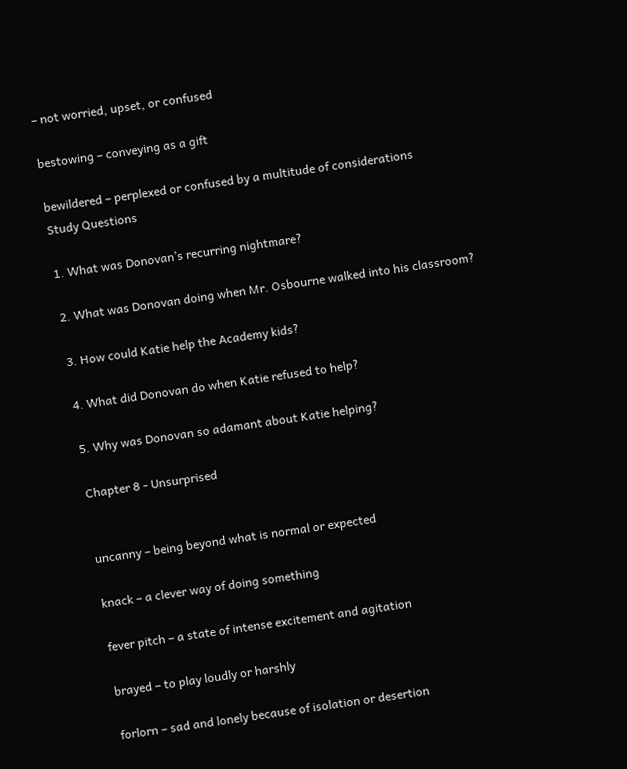– not worried, upset, or confused

bestowing – conveying as a gift

bewildered – perplexed or confused by a multitude of considerations
Study Questions

1. What was Donovan’s recurring nightmare?

2. What was Donovan doing when Mr. Osbourne walked into his classroom?

3. How could Katie help the Academy kids?

4. What did Donovan do when Katie refused to help?

5. Why was Donovan so adamant about Katie helping?

Chapter 8 - Unsurprised


uncanny – being beyond what is normal or expected

knack – a clever way of doing something

fever pitch – a state of intense excitement and agitation

brayed – to play loudly or harshly

forlorn – sad and lonely because of isolation or desertion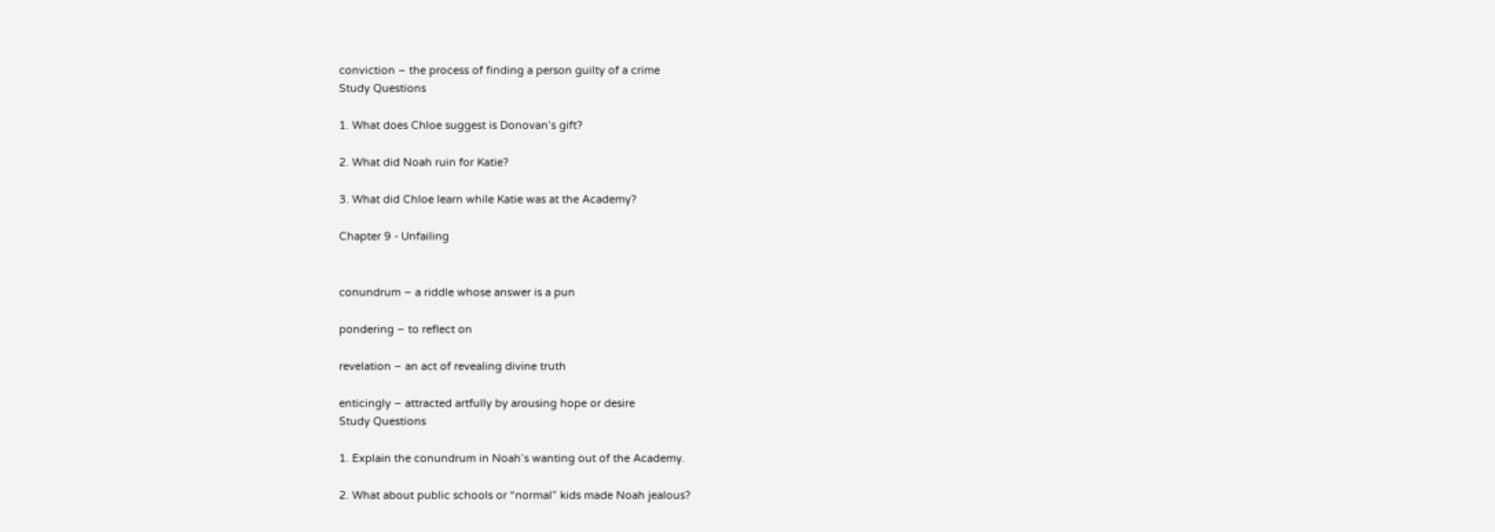conviction – the process of finding a person guilty of a crime
Study Questions

1. What does Chloe suggest is Donovan’s gift?

2. What did Noah ruin for Katie?

3. What did Chloe learn while Katie was at the Academy?

Chapter 9 - Unfailing


conundrum – a riddle whose answer is a pun

pondering – to reflect on

revelation – an act of revealing divine truth

enticingly – attracted artfully by arousing hope or desire
Study Questions

1. Explain the conundrum in Noah’s wanting out of the Academy.

2. What about public schools or “normal” kids made Noah jealous?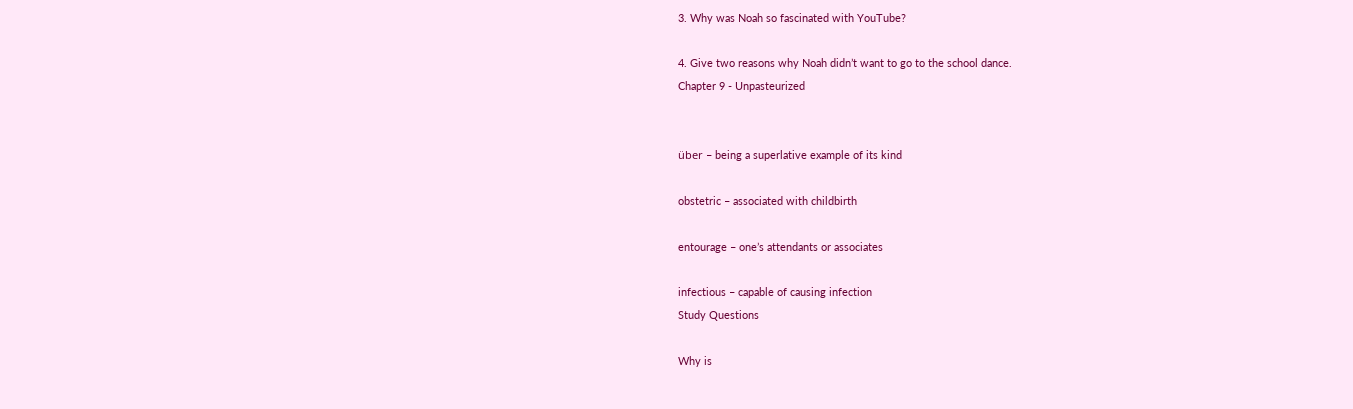3. Why was Noah so fascinated with YouTube?

4. Give two reasons why Noah didn’t want to go to the school dance.
Chapter 9 - Unpasteurized


über – being a superlative example of its kind

obstetric – associated with childbirth

entourage – one’s attendants or associates

infectious – capable of causing infection
Study Questions

Why is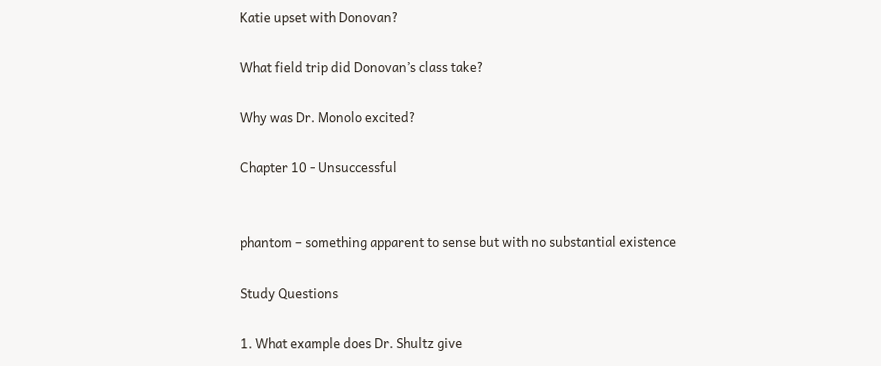Katie upset with Donovan?

What field trip did Donovan’s class take?

Why was Dr. Monolo excited?

Chapter 10 - Unsuccessful


phantom – something apparent to sense but with no substantial existence

Study Questions

1. What example does Dr. Shultz give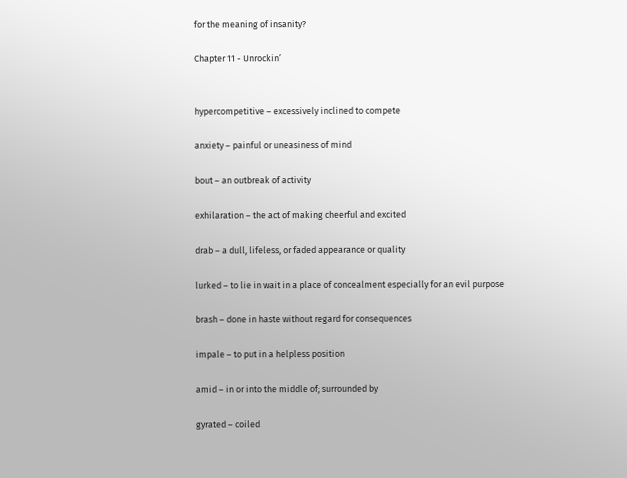for the meaning of insanity?

Chapter 11 - Unrockin’


hypercompetitive – excessively inclined to compete

anxiety – painful or uneasiness of mind

bout – an outbreak of activity

exhilaration – the act of making cheerful and excited

drab – a dull, lifeless, or faded appearance or quality

lurked – to lie in wait in a place of concealment especially for an evil purpose

brash – done in haste without regard for consequences

impale – to put in a helpless position

amid – in or into the middle of; surrounded by

gyrated – coiled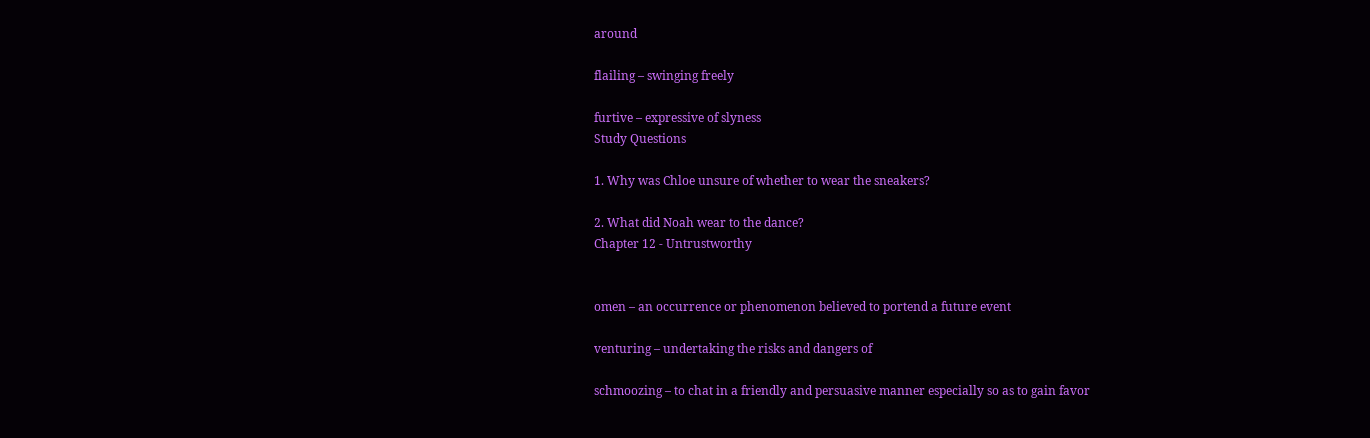around

flailing – swinging freely

furtive – expressive of slyness
Study Questions

1. Why was Chloe unsure of whether to wear the sneakers?

2. What did Noah wear to the dance?
Chapter 12 - Untrustworthy


omen – an occurrence or phenomenon believed to portend a future event

venturing – undertaking the risks and dangers of

schmoozing – to chat in a friendly and persuasive manner especially so as to gain favor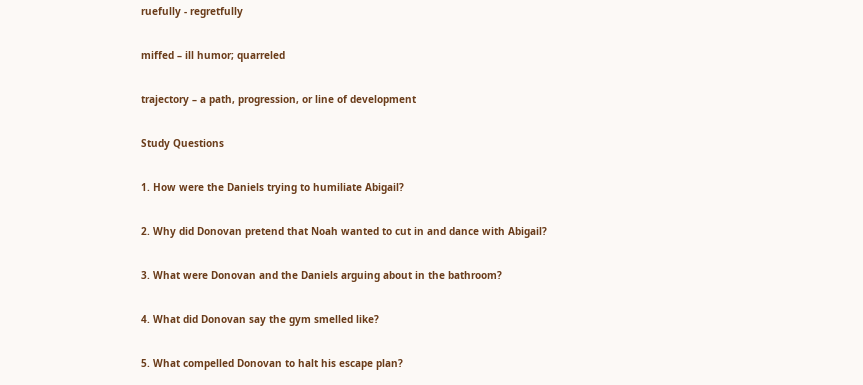ruefully - regretfully

miffed – ill humor; quarreled

trajectory – a path, progression, or line of development

Study Questions

1. How were the Daniels trying to humiliate Abigail?

2. Why did Donovan pretend that Noah wanted to cut in and dance with Abigail?

3. What were Donovan and the Daniels arguing about in the bathroom?

4. What did Donovan say the gym smelled like?

5. What compelled Donovan to halt his escape plan?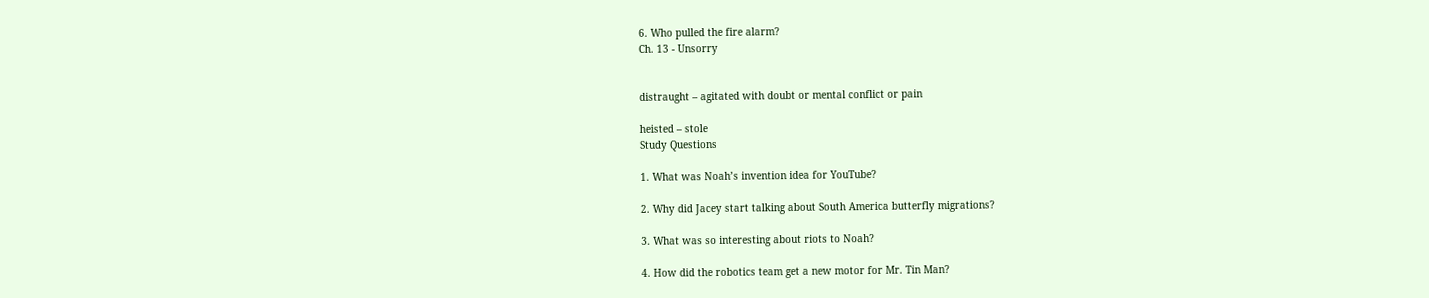6. Who pulled the fire alarm?
Ch. 13 - Unsorry


distraught – agitated with doubt or mental conflict or pain

heisted – stole
Study Questions

1. What was Noah’s invention idea for YouTube?

2. Why did Jacey start talking about South America butterfly migrations?

3. What was so interesting about riots to Noah?

4. How did the robotics team get a new motor for Mr. Tin Man?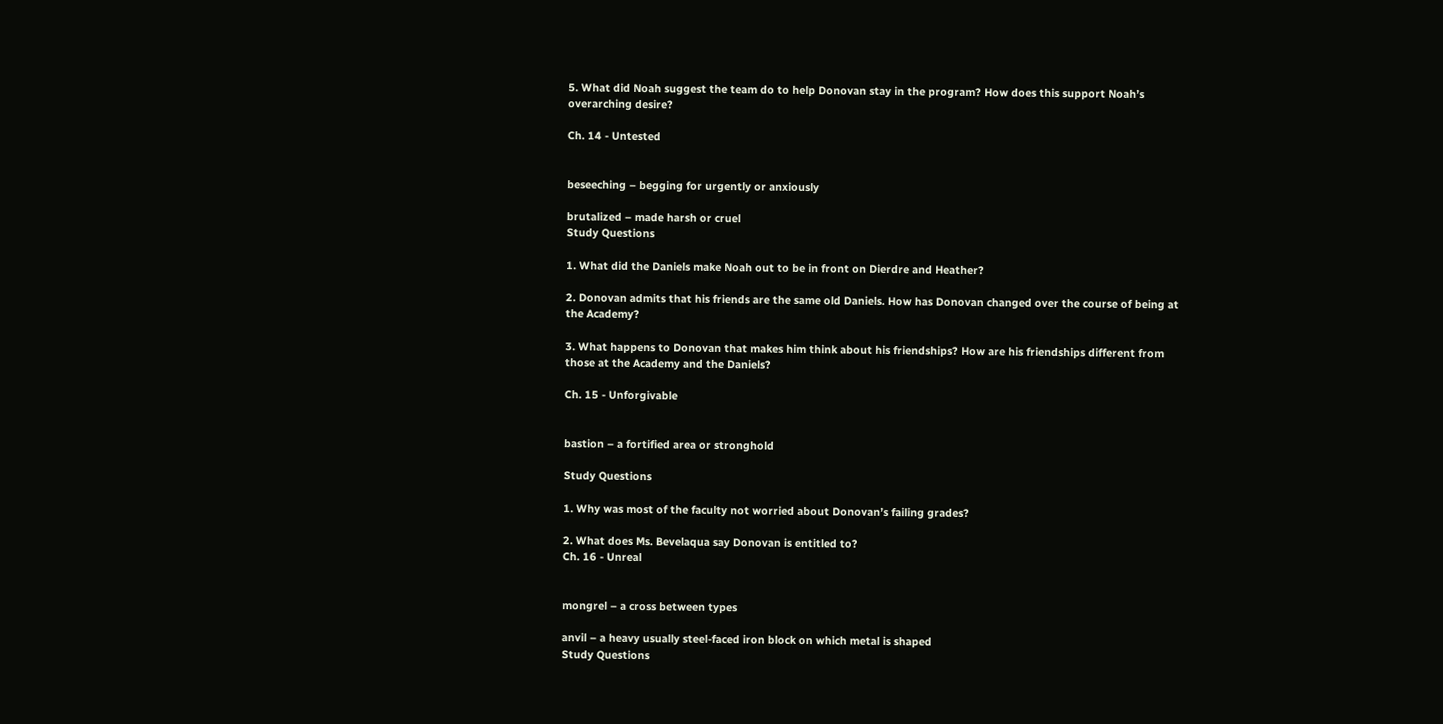5. What did Noah suggest the team do to help Donovan stay in the program? How does this support Noah’s overarching desire?

Ch. 14 - Untested


beseeching – begging for urgently or anxiously

brutalized – made harsh or cruel
Study Questions

1. What did the Daniels make Noah out to be in front on Dierdre and Heather?

2. Donovan admits that his friends are the same old Daniels. How has Donovan changed over the course of being at the Academy?

3. What happens to Donovan that makes him think about his friendships? How are his friendships different from those at the Academy and the Daniels?

Ch. 15 - Unforgivable


bastion – a fortified area or stronghold

Study Questions

1. Why was most of the faculty not worried about Donovan’s failing grades?

2. What does Ms. Bevelaqua say Donovan is entitled to?
Ch. 16 - Unreal


mongrel – a cross between types

anvil – a heavy usually steel-faced iron block on which metal is shaped
Study Questions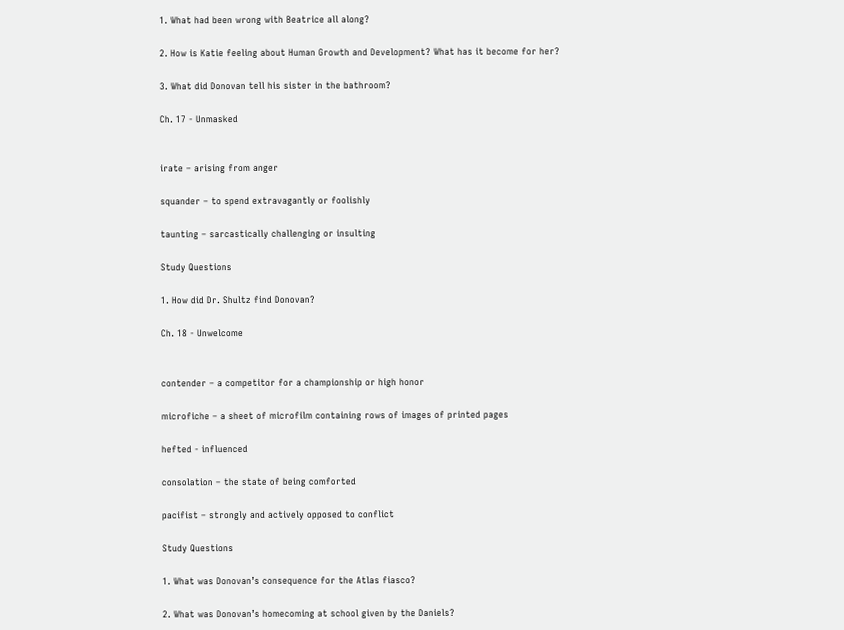1. What had been wrong with Beatrice all along?

2. How is Katie feeling about Human Growth and Development? What has it become for her?

3. What did Donovan tell his sister in the bathroom?

Ch. 17 - Unmasked


irate – arising from anger

squander – to spend extravagantly or foolishly

taunting – sarcastically challenging or insulting

Study Questions

1. How did Dr. Shultz find Donovan?

Ch. 18 - Unwelcome


contender – a competitor for a championship or high honor

microfiche – a sheet of microfilm containing rows of images of printed pages

hefted - influenced

consolation – the state of being comforted

pacifist – strongly and actively opposed to conflict

Study Questions

1. What was Donovan’s consequence for the Atlas fiasco?

2. What was Donovan’s homecoming at school given by the Daniels?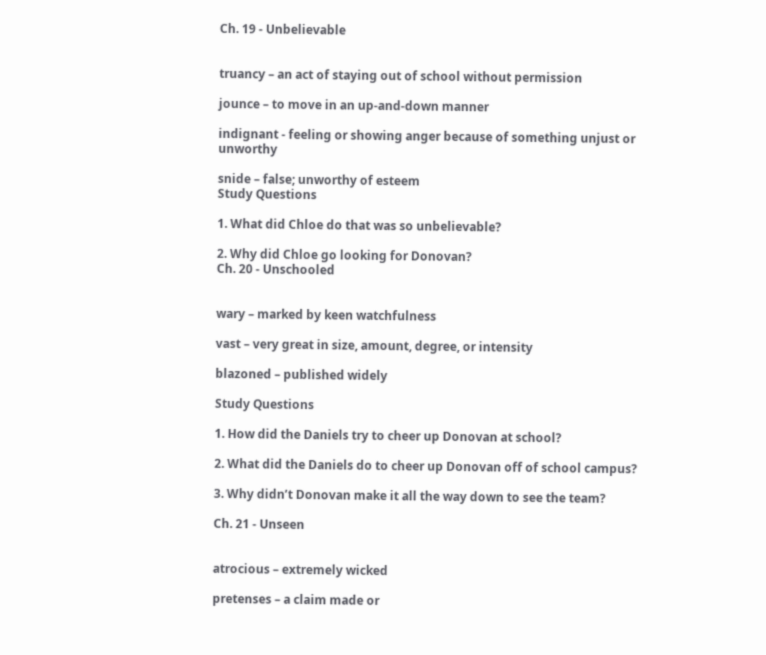Ch. 19 - Unbelievable


truancy – an act of staying out of school without permission

jounce – to move in an up-and-down manner

indignant - feeling or showing anger because of something unjust or unworthy

snide – false; unworthy of esteem
Study Questions

1. What did Chloe do that was so unbelievable?

2. Why did Chloe go looking for Donovan?
Ch. 20 - Unschooled


wary – marked by keen watchfulness

vast – very great in size, amount, degree, or intensity

blazoned – published widely

Study Questions

1. How did the Daniels try to cheer up Donovan at school?

2. What did the Daniels do to cheer up Donovan off of school campus?

3. Why didn’t Donovan make it all the way down to see the team?

Ch. 21 - Unseen


atrocious – extremely wicked

pretenses – a claim made or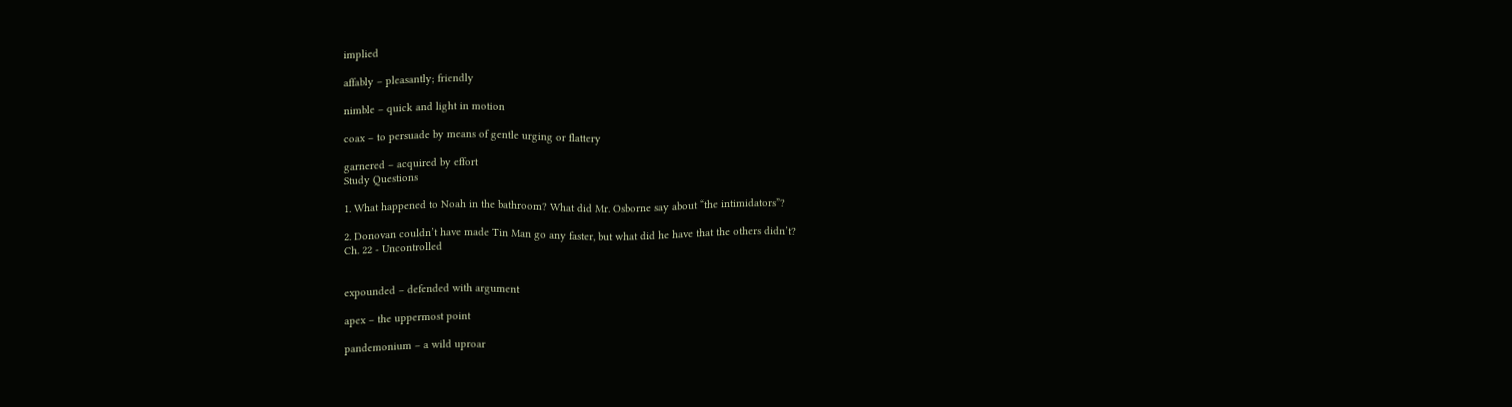implied

affably – pleasantly; friendly

nimble – quick and light in motion

coax – to persuade by means of gentle urging or flattery

garnered – acquired by effort
Study Questions

1. What happened to Noah in the bathroom? What did Mr. Osborne say about “the intimidators”?

2. Donovan couldn’t have made Tin Man go any faster, but what did he have that the others didn’t?
Ch. 22 - Uncontrolled


expounded – defended with argument

apex – the uppermost point

pandemonium – a wild uproar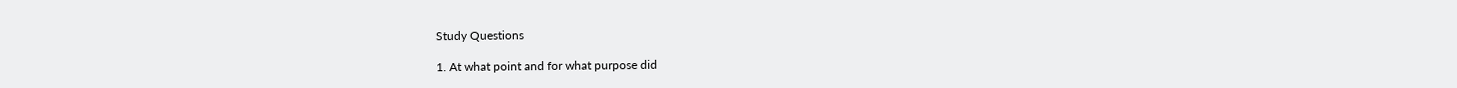Study Questions

1. At what point and for what purpose did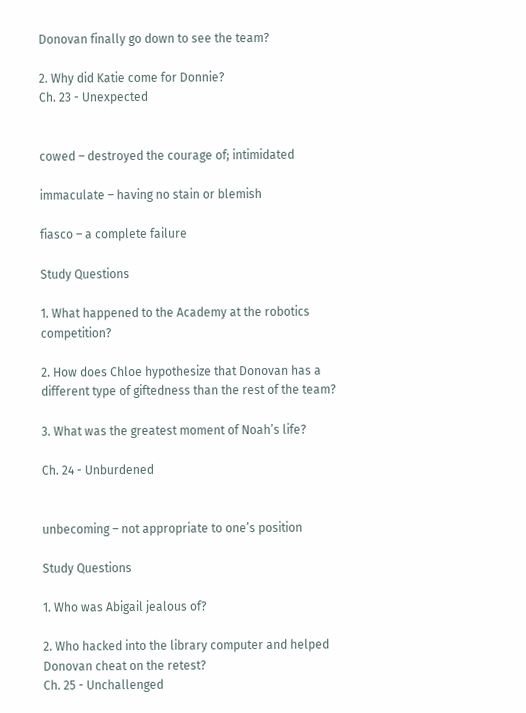Donovan finally go down to see the team?

2. Why did Katie come for Donnie?
Ch. 23 - Unexpected


cowed – destroyed the courage of; intimidated

immaculate – having no stain or blemish

fiasco – a complete failure

Study Questions

1. What happened to the Academy at the robotics competition?

2. How does Chloe hypothesize that Donovan has a different type of giftedness than the rest of the team?

3. What was the greatest moment of Noah’s life?

Ch. 24 - Unburdened


unbecoming – not appropriate to one’s position

Study Questions

1. Who was Abigail jealous of?

2. Who hacked into the library computer and helped Donovan cheat on the retest?
Ch. 25 - Unchallenged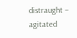distraught – agitated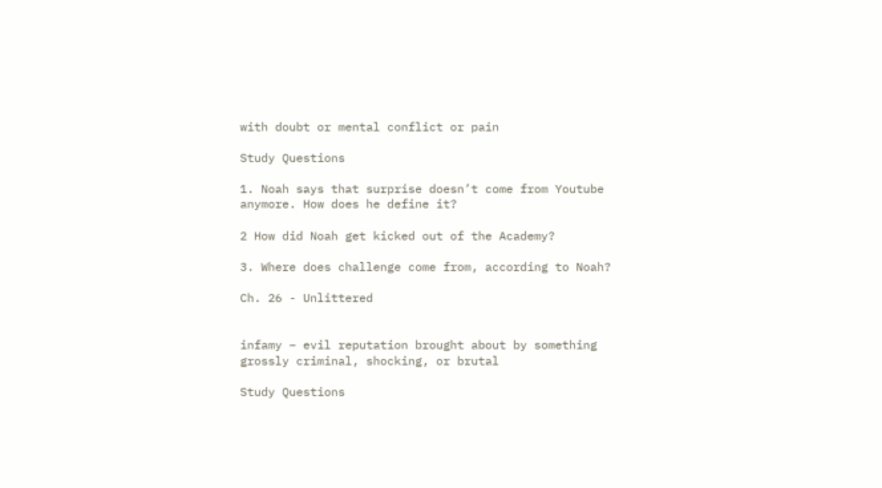with doubt or mental conflict or pain

Study Questions

1. Noah says that surprise doesn’t come from Youtube anymore. How does he define it?

2 How did Noah get kicked out of the Academy?

3. Where does challenge come from, according to Noah?

Ch. 26 - Unlittered


infamy – evil reputation brought about by something grossly criminal, shocking, or brutal

Study Questions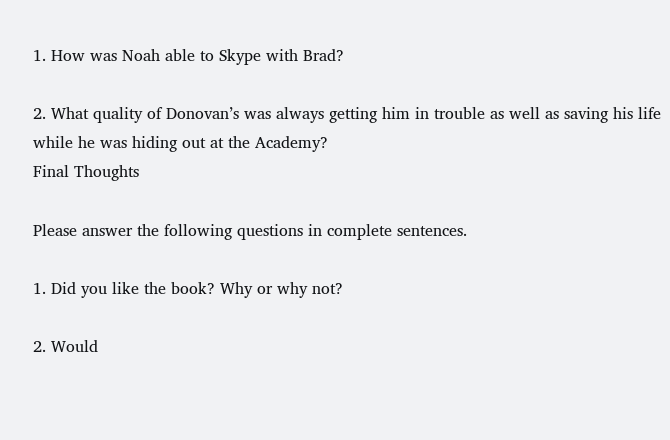1. How was Noah able to Skype with Brad?

2. What quality of Donovan’s was always getting him in trouble as well as saving his life while he was hiding out at the Academy?
Final Thoughts

Please answer the following questions in complete sentences.

1. Did you like the book? Why or why not?

2. Would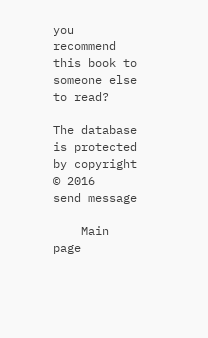you recommend this book to someone else to read?

The database is protected by copyright © 2016
send message

    Main page